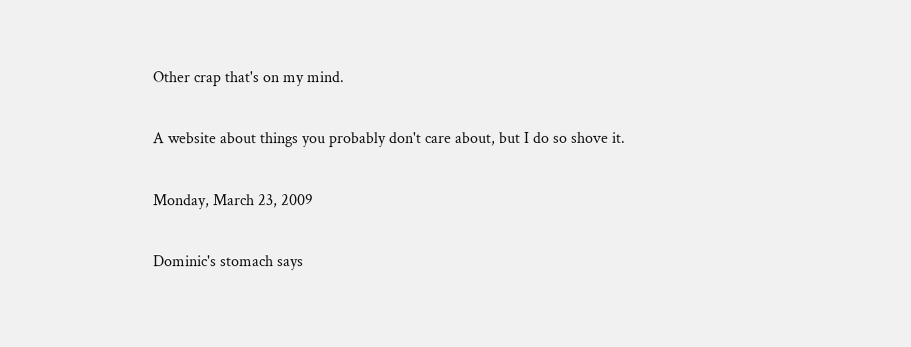Other crap that's on my mind.

A website about things you probably don't care about, but I do so shove it.

Monday, March 23, 2009

Dominic's stomach says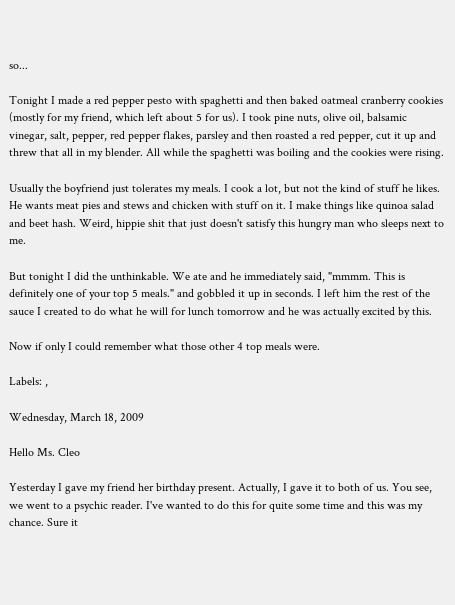so...

Tonight I made a red pepper pesto with spaghetti and then baked oatmeal cranberry cookies (mostly for my friend, which left about 5 for us). I took pine nuts, olive oil, balsamic vinegar, salt, pepper, red pepper flakes, parsley and then roasted a red pepper, cut it up and threw that all in my blender. All while the spaghetti was boiling and the cookies were rising.

Usually the boyfriend just tolerates my meals. I cook a lot, but not the kind of stuff he likes. He wants meat pies and stews and chicken with stuff on it. I make things like quinoa salad and beet hash. Weird, hippie shit that just doesn't satisfy this hungry man who sleeps next to me.

But tonight I did the unthinkable. We ate and he immediately said, "mmmm. This is definitely one of your top 5 meals." and gobbled it up in seconds. I left him the rest of the sauce I created to do what he will for lunch tomorrow and he was actually excited by this.

Now if only I could remember what those other 4 top meals were.

Labels: ,

Wednesday, March 18, 2009

Hello Ms. Cleo

Yesterday I gave my friend her birthday present. Actually, I gave it to both of us. You see, we went to a psychic reader. I've wanted to do this for quite some time and this was my chance. Sure it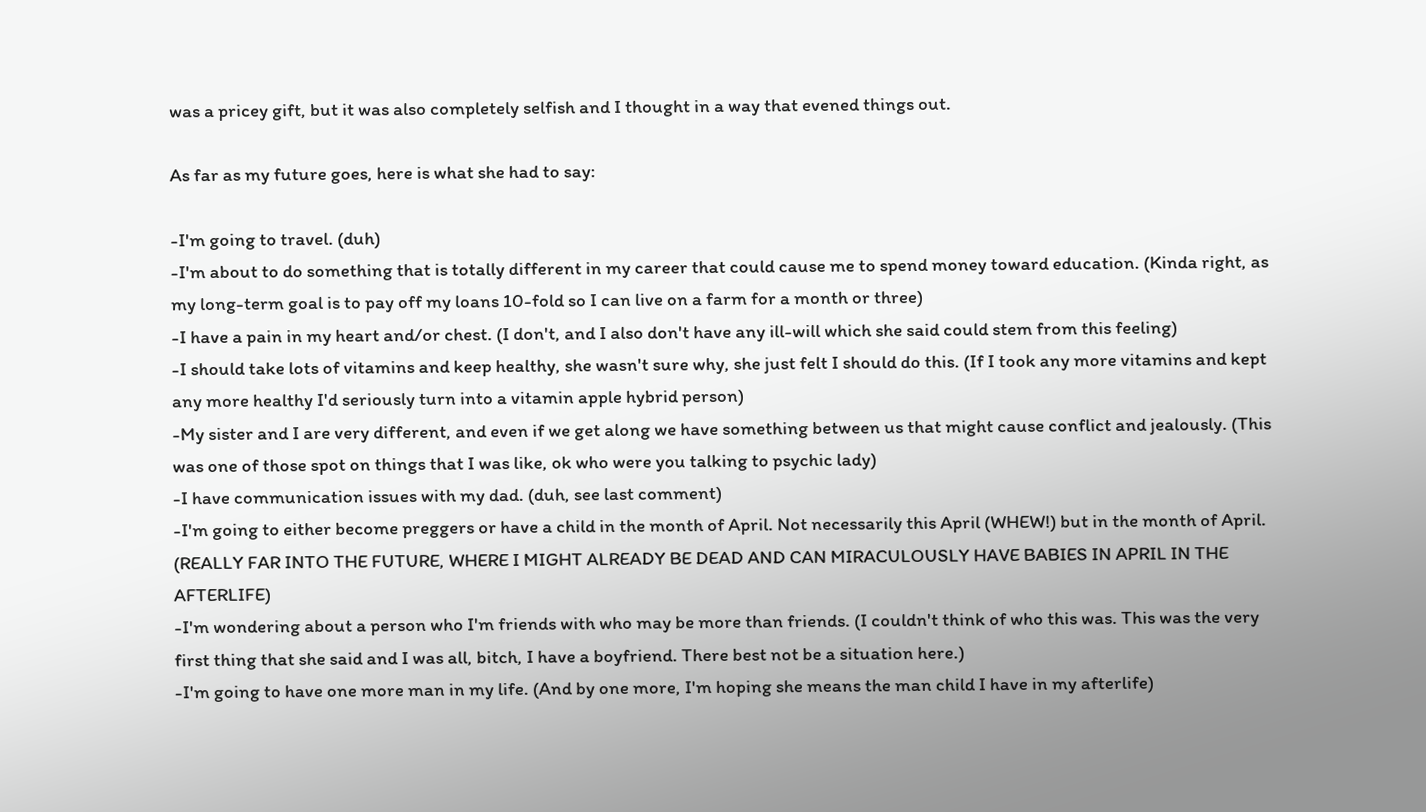was a pricey gift, but it was also completely selfish and I thought in a way that evened things out.

As far as my future goes, here is what she had to say:

-I'm going to travel. (duh)
-I'm about to do something that is totally different in my career that could cause me to spend money toward education. (Kinda right, as my long-term goal is to pay off my loans 10-fold so I can live on a farm for a month or three)
-I have a pain in my heart and/or chest. (I don't, and I also don't have any ill-will which she said could stem from this feeling)
-I should take lots of vitamins and keep healthy, she wasn't sure why, she just felt I should do this. (If I took any more vitamins and kept any more healthy I'd seriously turn into a vitamin apple hybrid person)
-My sister and I are very different, and even if we get along we have something between us that might cause conflict and jealously. (This was one of those spot on things that I was like, ok who were you talking to psychic lady)
-I have communication issues with my dad. (duh, see last comment)
-I'm going to either become preggers or have a child in the month of April. Not necessarily this April (WHEW!) but in the month of April. (REALLY FAR INTO THE FUTURE, WHERE I MIGHT ALREADY BE DEAD AND CAN MIRACULOUSLY HAVE BABIES IN APRIL IN THE AFTERLIFE)
-I'm wondering about a person who I'm friends with who may be more than friends. (I couldn't think of who this was. This was the very first thing that she said and I was all, bitch, I have a boyfriend. There best not be a situation here.)
-I'm going to have one more man in my life. (And by one more, I'm hoping she means the man child I have in my afterlife)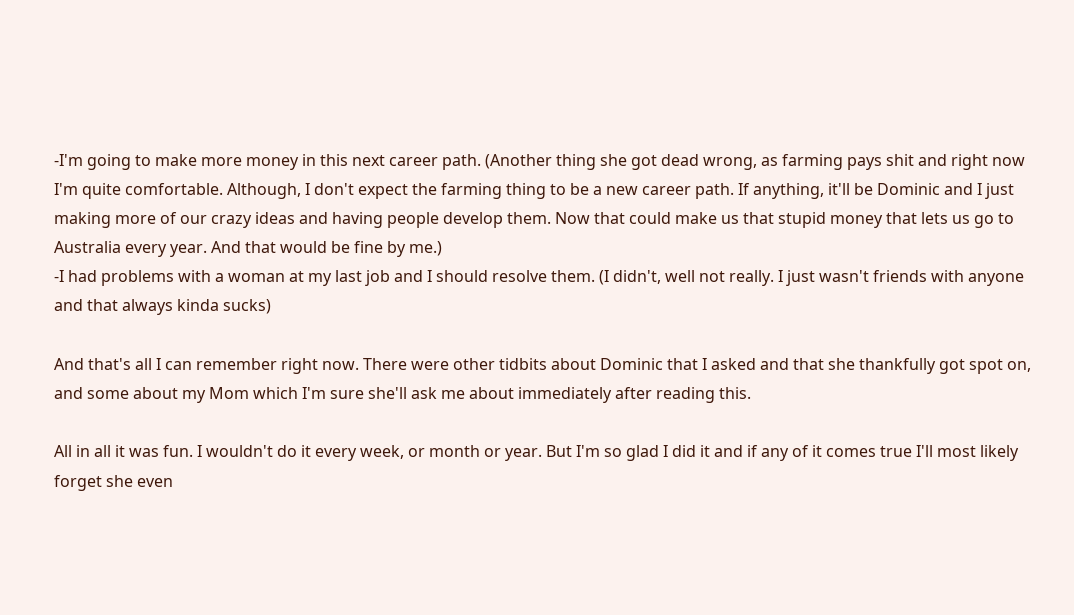-I'm going to make more money in this next career path. (Another thing she got dead wrong, as farming pays shit and right now I'm quite comfortable. Although, I don't expect the farming thing to be a new career path. If anything, it'll be Dominic and I just making more of our crazy ideas and having people develop them. Now that could make us that stupid money that lets us go to Australia every year. And that would be fine by me.)
-I had problems with a woman at my last job and I should resolve them. (I didn't, well not really. I just wasn't friends with anyone and that always kinda sucks)

And that's all I can remember right now. There were other tidbits about Dominic that I asked and that she thankfully got spot on, and some about my Mom which I'm sure she'll ask me about immediately after reading this.

All in all it was fun. I wouldn't do it every week, or month or year. But I'm so glad I did it and if any of it comes true I'll most likely forget she even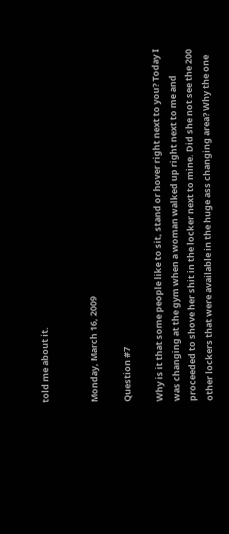told me about it.


Monday, March 16, 2009

Question #7

Why is it that some people like to sit, stand or hover right next to you? Today I was changing at the gym when a woman walked up right next to me and proceeded to shove her shit in the locker next to mine. Did she not see the 200 other lockers that were available in the huge ass changing area? Why the one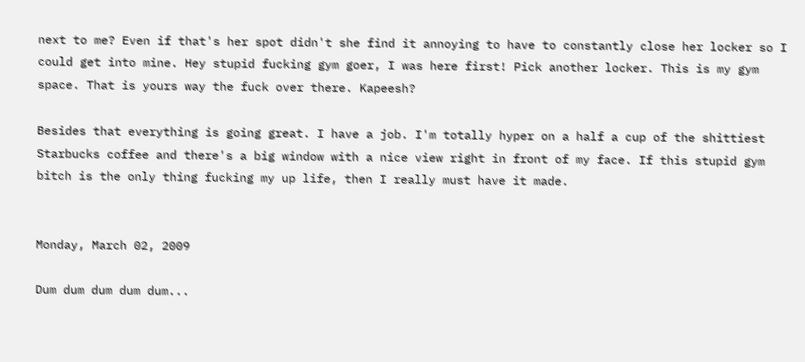next to me? Even if that's her spot didn't she find it annoying to have to constantly close her locker so I could get into mine. Hey stupid fucking gym goer, I was here first! Pick another locker. This is my gym space. That is yours way the fuck over there. Kapeesh?

Besides that everything is going great. I have a job. I'm totally hyper on a half a cup of the shittiest Starbucks coffee and there's a big window with a nice view right in front of my face. If this stupid gym bitch is the only thing fucking my up life, then I really must have it made.


Monday, March 02, 2009

Dum dum dum dum dum...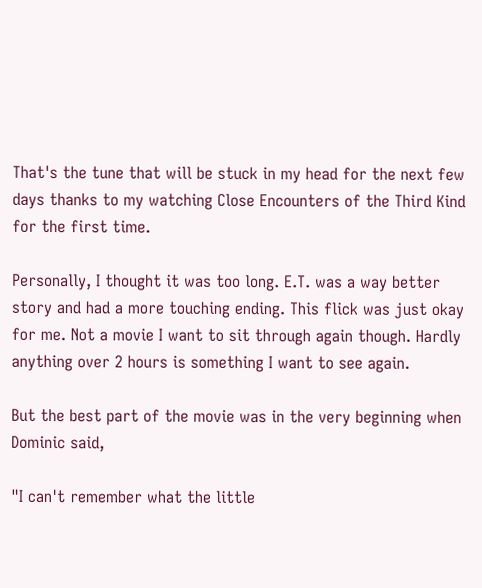That's the tune that will be stuck in my head for the next few days thanks to my watching Close Encounters of the Third Kind for the first time.

Personally, I thought it was too long. E.T. was a way better story and had a more touching ending. This flick was just okay for me. Not a movie I want to sit through again though. Hardly anything over 2 hours is something I want to see again.

But the best part of the movie was in the very beginning when Dominic said,

"I can't remember what the little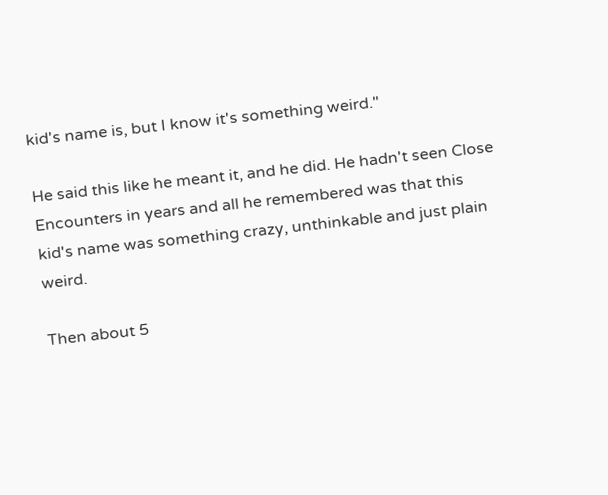kid's name is, but I know it's something weird."

He said this like he meant it, and he did. He hadn't seen Close Encounters in years and all he remembered was that this kid's name was something crazy, unthinkable and just plain weird.

Then about 5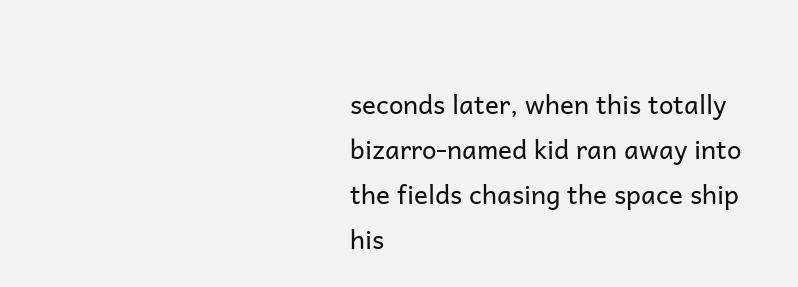seconds later, when this totally bizarro-named kid ran away into the fields chasing the space ship his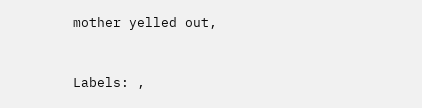mother yelled out,


Labels: ,